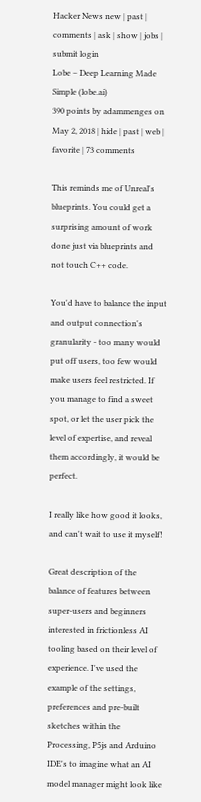Hacker News new | past | comments | ask | show | jobs | submit login
Lobe – Deep Learning Made Simple (lobe.ai)
390 points by adammenges on May 2, 2018 | hide | past | web | favorite | 73 comments

This reminds me of Unreal's blueprints. You could get a surprising amount of work done just via blueprints and not touch C++ code.

You'd have to balance the input and output connection's granularity - too many would put off users, too few would make users feel restricted. If you manage to find a sweet spot, or let the user pick the level of expertise, and reveal them accordingly, it would be perfect.

I really like how good it looks, and can't wait to use it myself!

Great description of the balance of features between super-users and beginners interested in frictionless AI tooling based on their level of experience. I've used the example of the settings, preferences and pre-built sketches within the Processing, P5js and Arduino IDE's to imagine what an AI model manager might look like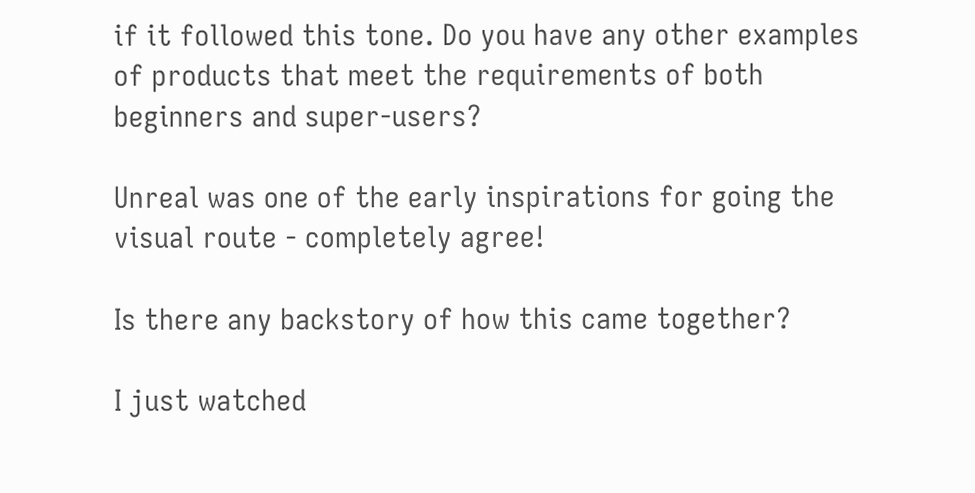if it followed this tone. Do you have any other examples of products that meet the requirements of both beginners and super-users?

Unreal was one of the early inspirations for going the visual route - completely agree!

Is there any backstory of how this came together?

I just watched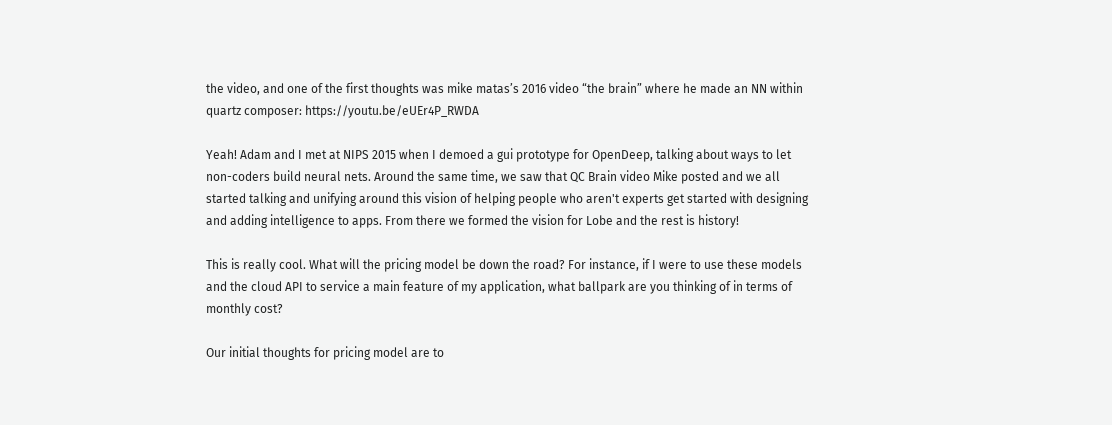the video, and one of the first thoughts was mike matas’s 2016 video “the brain” where he made an NN within quartz composer: https://youtu.be/eUEr4P_RWDA

Yeah! Adam and I met at NIPS 2015 when I demoed a gui prototype for OpenDeep, talking about ways to let non-coders build neural nets. Around the same time, we saw that QC Brain video Mike posted and we all started talking and unifying around this vision of helping people who aren't experts get started with designing and adding intelligence to apps. From there we formed the vision for Lobe and the rest is history!

This is really cool. What will the pricing model be down the road? For instance, if I were to use these models and the cloud API to service a main feature of my application, what ballpark are you thinking of in terms of monthly cost?

Our initial thoughts for pricing model are to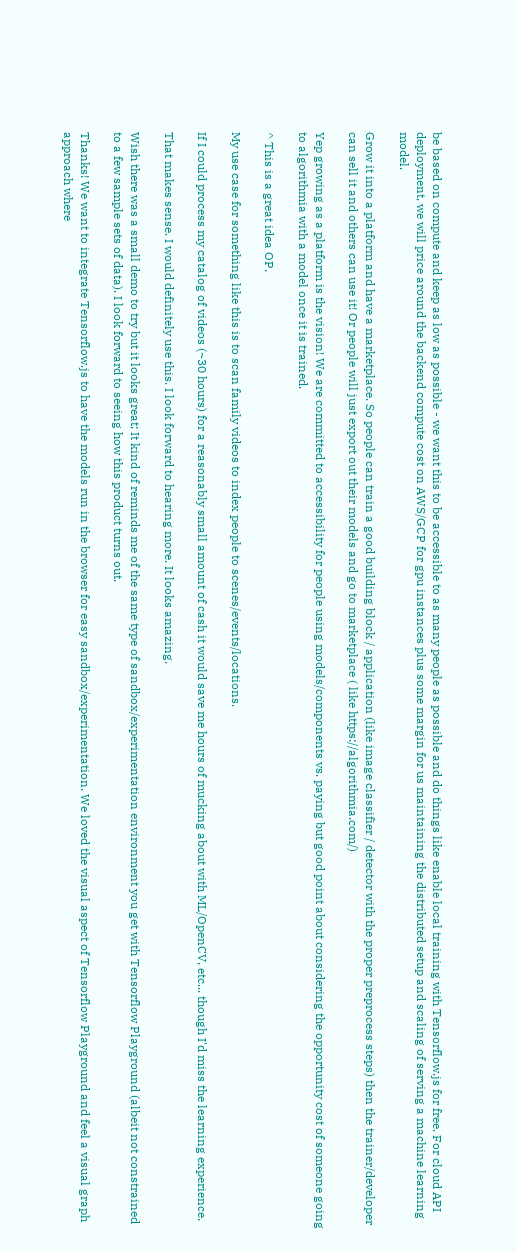be based on compute and keep as low as possible - we want this to be accessible to as many people as possible and do things like enable local training with Tensorflow.js for free. For cloud API deployment, we will price around the backend compute cost on AWS/GCP for gpu instances plus some margin for us maintaining the distributed setup and scaling of serving a machine learning model.

Grow it into a platform and have a marketplace. So people can train a good building block / application (like image classifier / detector with the proper preprocess steps) then the trainer/developer can sell it and others can use it! Or people will just export out their models and go to marketplace ( like https://algorithmia.com/)

Yep growing as a platform is the vision! We are committed to accessibility for people using models/components vs. paying but good point about considering the opportunity cost of someone going to algorithmia with a model once it is trained.

^ This is a great idea OP.

My use case for something like this is to scan family videos to index people to scenes/events/locations.

If I could process my catalog of videos (~30 hours) for a reasonably small amount of cash it would save me hours of mucking about with ML/OpenCV, etc... though I'd miss the learning experience.

That makes sense. I would definitely use this. I look forward to hearing more. It looks amazing.

Wish there was a small demo to try but it looks great; It kind of reminds me of the same type of sandbox/experimentation environment you get with Tensorflow Playground (albeit not constrained to a few sample sets of data). I look forward to seeing how this product turns out.

Thanks! We want to integrate Tensorflow.js to have the models run in the browser for easy sandbox/experimentation. We loved the visual aspect of Tensorflow Playground and feel a visual graph approach where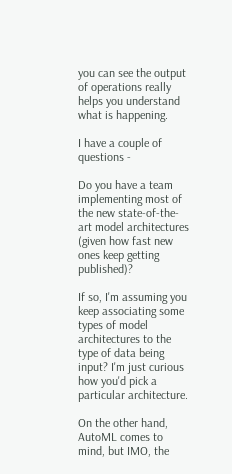you can see the output of operations really helps you understand what is happening.

I have a couple of questions -

Do you have a team implementing most of the new state-of-the-art model architectures (given how fast new ones keep getting published)?

If so, I'm assuming you keep associating some types of model architectures to the type of data being input? I'm just curious how you'd pick a particular architecture.

On the other hand, AutoML comes to mind, but IMO, the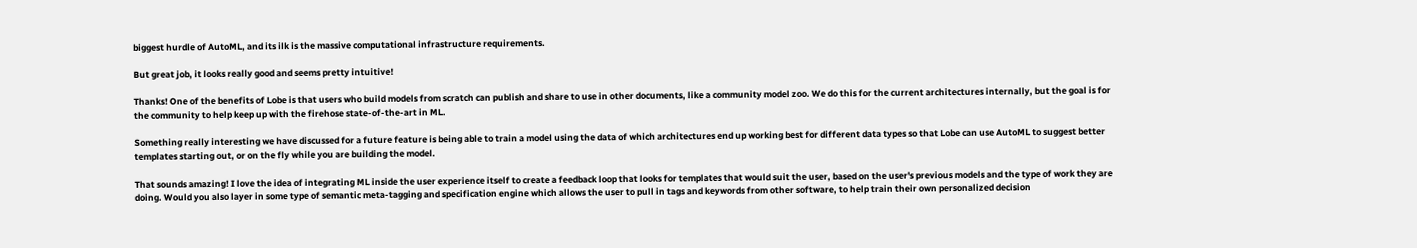biggest hurdle of AutoML, and its ilk is the massive computational infrastructure requirements.

But great job, it looks really good and seems pretty intuitive!

Thanks! One of the benefits of Lobe is that users who build models from scratch can publish and share to use in other documents, like a community model zoo. We do this for the current architectures internally, but the goal is for the community to help keep up with the firehose state-of-the-art in ML.

Something really interesting we have discussed for a future feature is being able to train a model using the data of which architectures end up working best for different data types so that Lobe can use AutoML to suggest better templates starting out, or on the fly while you are building the model.

That sounds amazing! I love the idea of integrating ML inside the user experience itself to create a feedback loop that looks for templates that would suit the user, based on the user's previous models and the type of work they are doing. Would you also layer in some type of semantic meta-tagging and specification engine which allows the user to pull in tags and keywords from other software, to help train their own personalized decision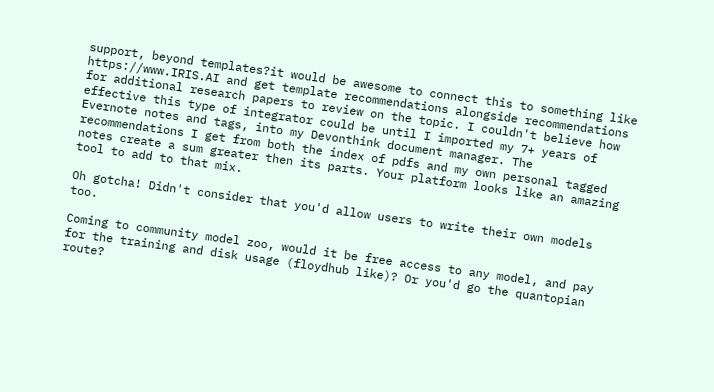support, beyond templates?it would be awesome to connect this to something like https://www.IRIS.AI and get template recommendations alongside recommendations for additional research papers to review on the topic. I couldn't believe how effective this type of integrator could be until I imported my 7+ years of Evernote notes and tags, into my Devonthink document manager. The recommendations I get from both the index of pdfs and my own personal tagged notes create a sum greater then its parts. Your platform looks like an amazing tool to add to that mix.

Oh gotcha! Didn't consider that you'd allow users to write their own models too.

Coming to community model zoo, would it be free access to any model, and pay for the training and disk usage (floydhub like)? Or you'd go the quantopian route?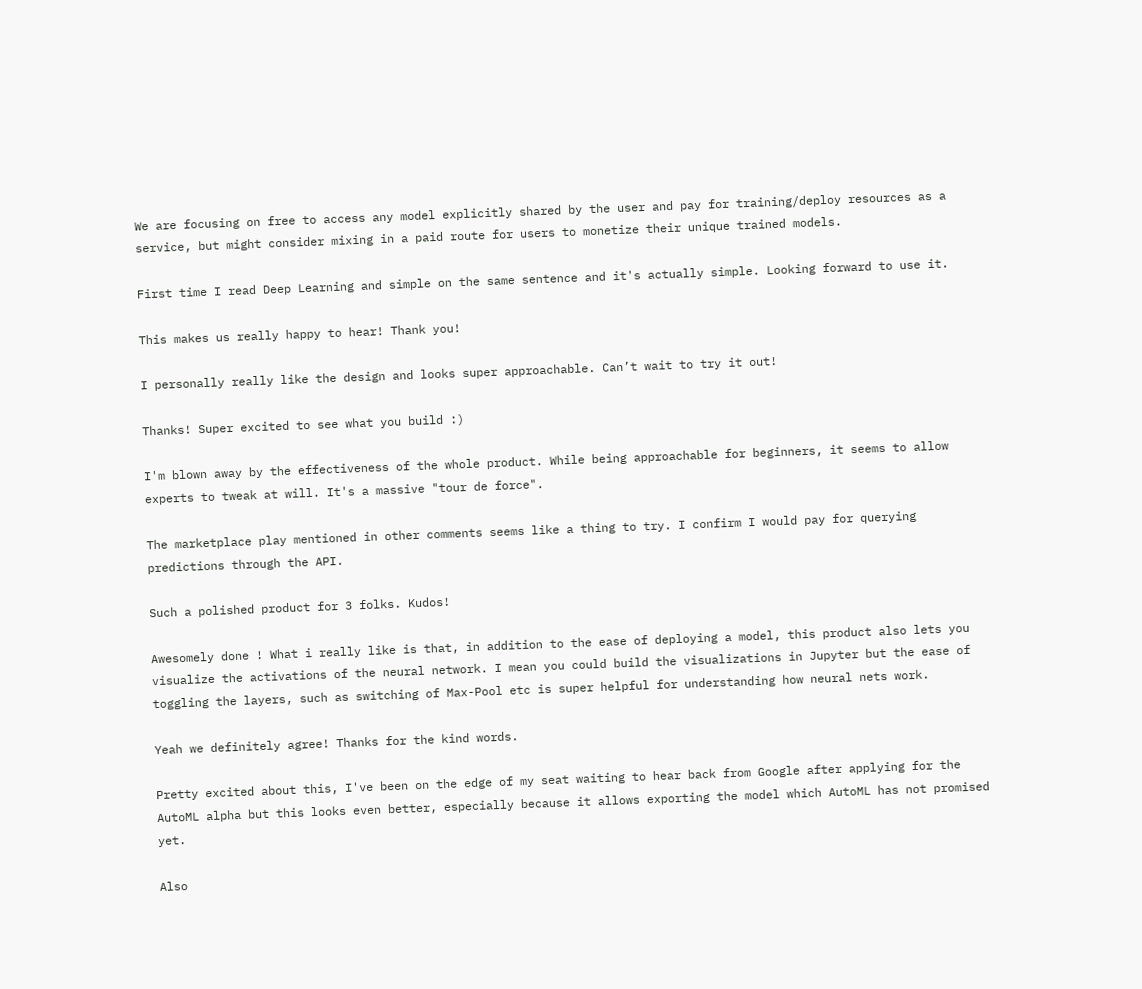We are focusing on free to access any model explicitly shared by the user and pay for training/deploy resources as a service, but might consider mixing in a paid route for users to monetize their unique trained models.

First time I read Deep Learning and simple on the same sentence and it's actually simple. Looking forward to use it.

This makes us really happy to hear! Thank you!

I personally really like the design and looks super approachable. Can’t wait to try it out!

Thanks! Super excited to see what you build :)

I'm blown away by the effectiveness of the whole product. While being approachable for beginners, it seems to allow experts to tweak at will. It's a massive "tour de force".

The marketplace play mentioned in other comments seems like a thing to try. I confirm I would pay for querying predictions through the API.

Such a polished product for 3 folks. Kudos!

Awesomely done ! What i really like is that, in addition to the ease of deploying a model, this product also lets you visualize the activations of the neural network. I mean you could build the visualizations in Jupyter but the ease of toggling the layers, such as switching of Max-Pool etc is super helpful for understanding how neural nets work.

Yeah we definitely agree! Thanks for the kind words.

Pretty excited about this, I've been on the edge of my seat waiting to hear back from Google after applying for the AutoML alpha but this looks even better, especially because it allows exporting the model which AutoML has not promised yet.

Also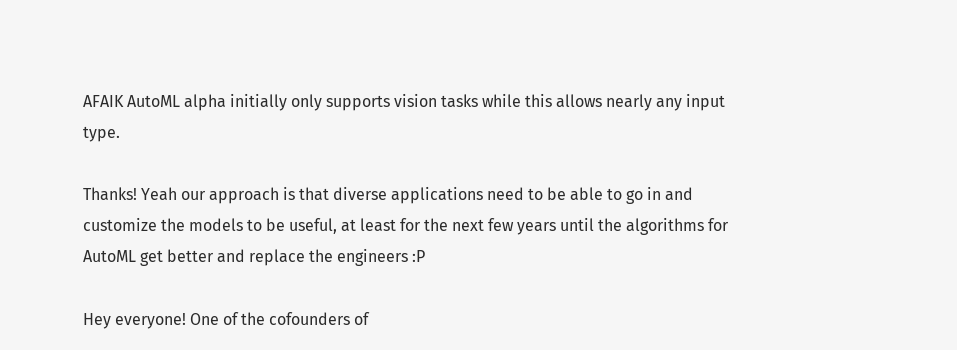AFAIK AutoML alpha initially only supports vision tasks while this allows nearly any input type.

Thanks! Yeah our approach is that diverse applications need to be able to go in and customize the models to be useful, at least for the next few years until the algorithms for AutoML get better and replace the engineers :P

Hey everyone! One of the cofounders of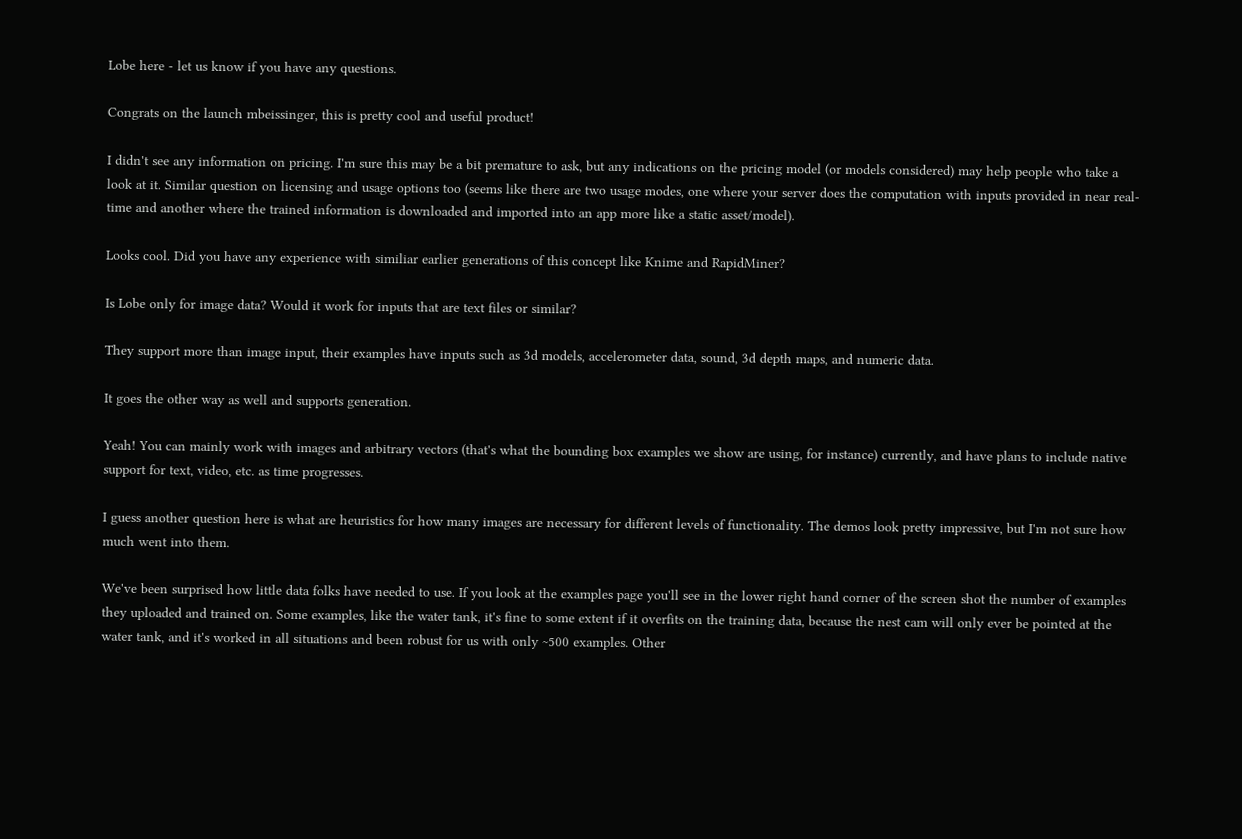Lobe here - let us know if you have any questions.

Congrats on the launch mbeissinger, this is pretty cool and useful product!

I didn't see any information on pricing. I'm sure this may be a bit premature to ask, but any indications on the pricing model (or models considered) may help people who take a look at it. Similar question on licensing and usage options too (seems like there are two usage modes, one where your server does the computation with inputs provided in near real-time and another where the trained information is downloaded and imported into an app more like a static asset/model).

Looks cool. Did you have any experience with similiar earlier generations of this concept like Knime and RapidMiner?

Is Lobe only for image data? Would it work for inputs that are text files or similar?

They support more than image input, their examples have inputs such as 3d models, accelerometer data, sound, 3d depth maps, and numeric data.

It goes the other way as well and supports generation.

Yeah! You can mainly work with images and arbitrary vectors (that's what the bounding box examples we show are using, for instance) currently, and have plans to include native support for text, video, etc. as time progresses.

I guess another question here is what are heuristics for how many images are necessary for different levels of functionality. The demos look pretty impressive, but I'm not sure how much went into them.

We've been surprised how little data folks have needed to use. If you look at the examples page you'll see in the lower right hand corner of the screen shot the number of examples they uploaded and trained on. Some examples, like the water tank, it's fine to some extent if it overfits on the training data, because the nest cam will only ever be pointed at the water tank, and it's worked in all situations and been robust for us with only ~500 examples. Other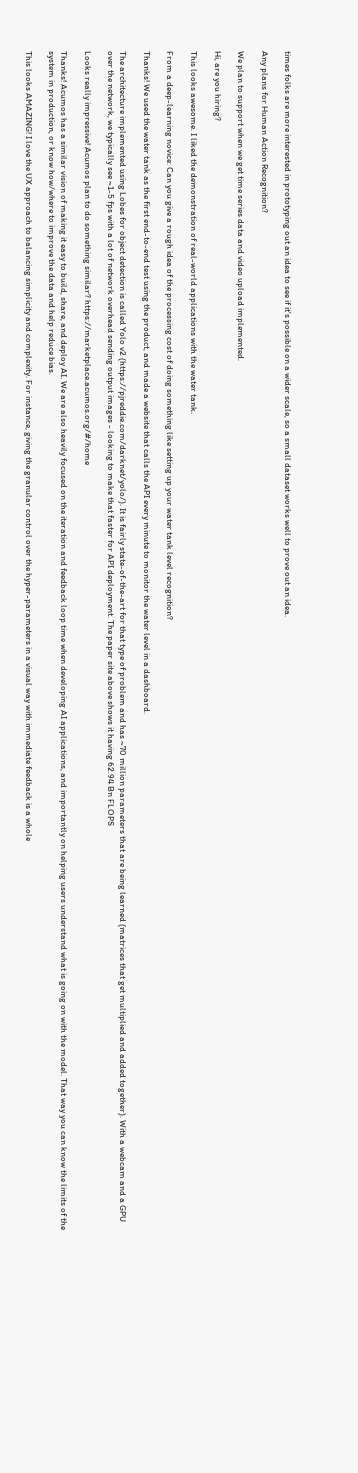times folks are more interested in prototyping out an idea to see if it's possible on a wider scale, so a small dataset works well to prove out an idea.

Any plans for Human Action Recognition?

We plan to support when we get time series data and video upload implemented.

Hi, are you hiring?

This looks awesome. I liked the demonstration of real-world applications with the water tank.

From a deep-learning novice: Can you give a rough idea of the processing cost of doing something like setting up your water tank level recognition?

Thanks! We used the water tank as the first end-to-end test using the product, and made a website that calls the API every minute to monitor the water level in a dashboard.

The architecture implemented using Lobes for object detection is called Yolo v2 (https://pjreddie.com/darknet/yolo/). It is fairly state-of-the-art for that type of problem and has ~70 million parameters that are being learned (matrices that get multiplied and added together). With a webcam and a GPU over the network, we typically see ~1-5 fps with a lot of network overhead sending output images - looking to make that faster for API deployment. The paper site above shows it having 62.94 Bn FLOPS

Looks really impressive! Acumos plan to do something similar? https://marketplace.acumos.org/#/home

Thanks! Acumos has a similar vision of making it easy to build, share, and deploy AI. We are also heavily focused on the iteration and feedback loop time when developing AI applications, and importantly on helping users understand what is going on with the model. That way you can know the limits of the system in production, or know how/where to improve the data and help reduce bias.

This looks AMAZING! I love the UX approach to balancing simplicity and complexity. For instance, giving the granular control over the hyper-parameters in a visual way with immediate feedback is a whole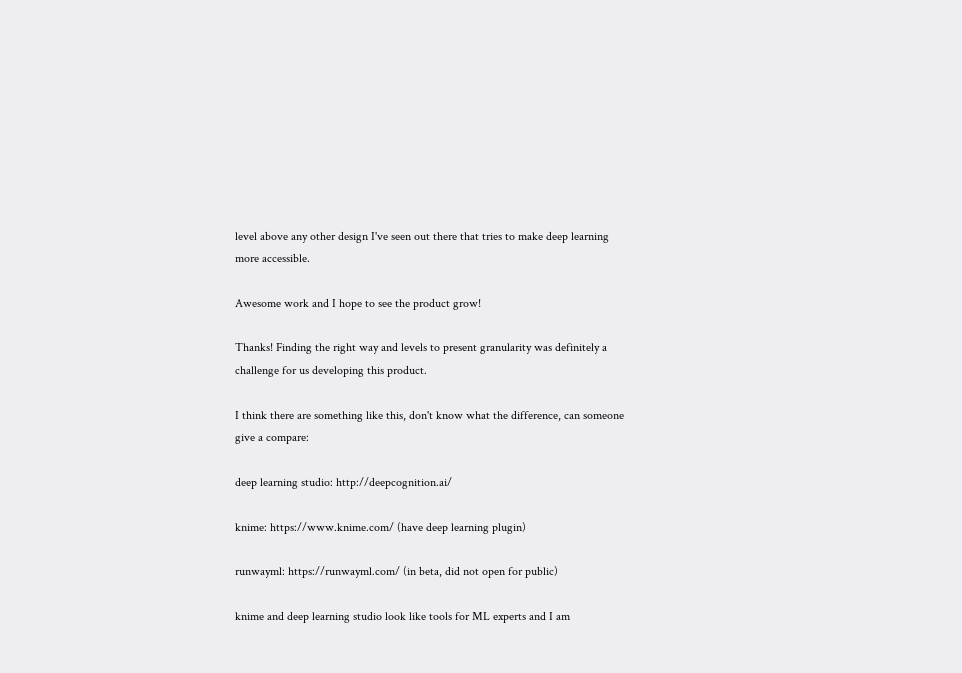level above any other design I've seen out there that tries to make deep learning more accessible.

Awesome work and I hope to see the product grow!

Thanks! Finding the right way and levels to present granularity was definitely a challenge for us developing this product.

I think there are something like this, don't know what the difference, can someone give a compare:

deep learning studio: http://deepcognition.ai/

knime: https://www.knime.com/ (have deep learning plugin)

runwayml: https://runwayml.com/ (in beta, did not open for public)

knime and deep learning studio look like tools for ML experts and I am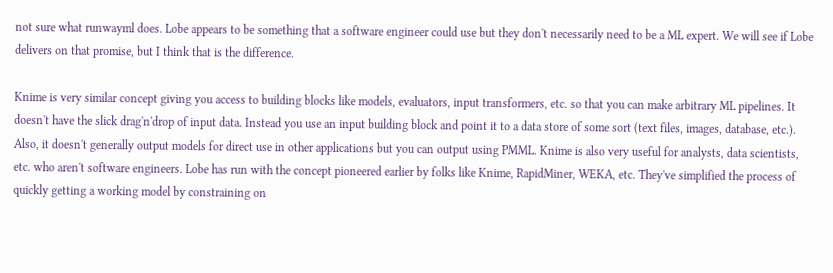not sure what runwayml does. Lobe appears to be something that a software engineer could use but they don't necessarily need to be a ML expert. We will see if Lobe delivers on that promise, but I think that is the difference.

Knime is very similar concept giving you access to building blocks like models, evaluators, input transformers, etc. so that you can make arbitrary ML pipelines. It doesn't have the slick drag'n'drop of input data. Instead you use an input building block and point it to a data store of some sort (text files, images, database, etc.). Also, it doesn't generally output models for direct use in other applications but you can output using PMML. Knime is also very useful for analysts, data scientists, etc. who aren't software engineers. Lobe has run with the concept pioneered earlier by folks like Knime, RapidMiner, WEKA, etc. They've simplified the process of quickly getting a working model by constraining on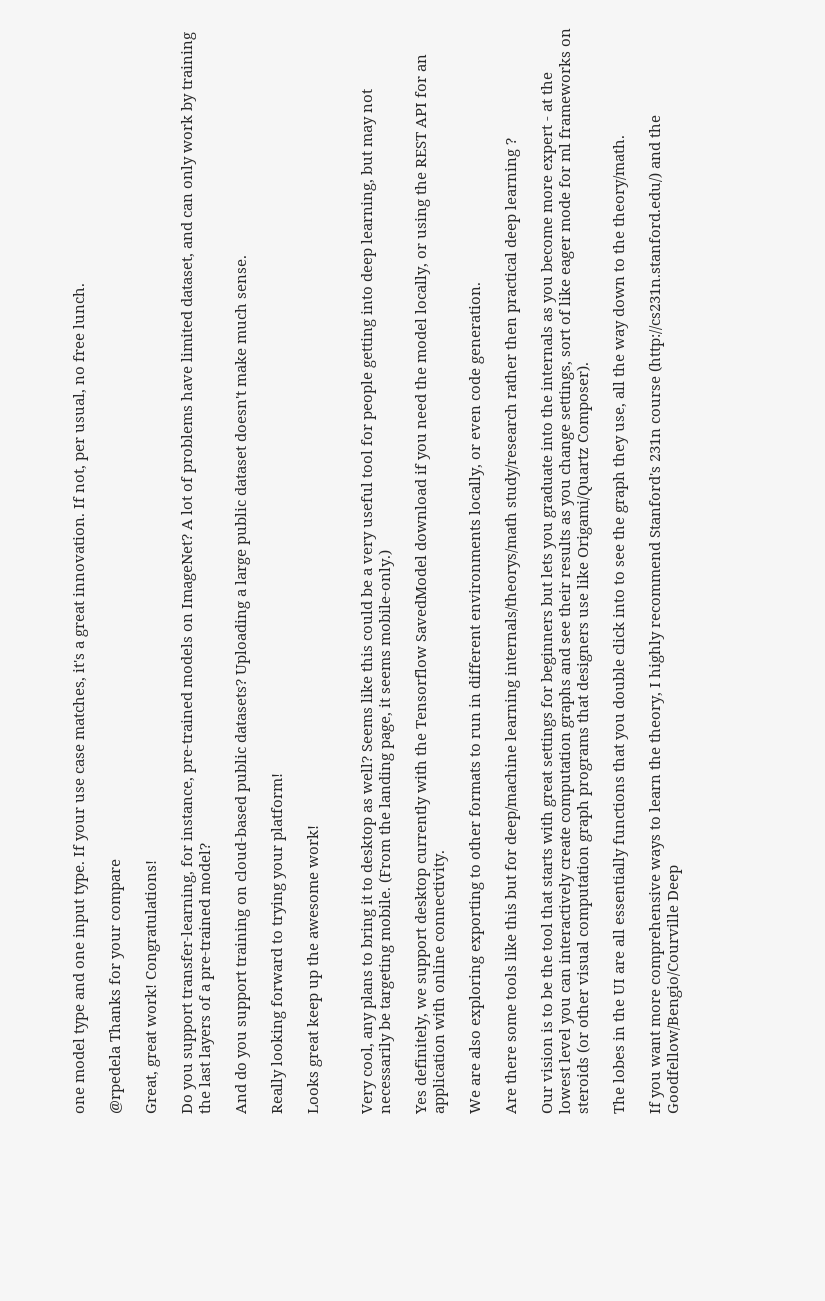one model type and one input type. If your use case matches, it's a great innovation. If not, per usual, no free lunch.

@rpedela Thanks for your compare

Great, great work! Congratulations!

Do you support transfer-learning, for instance, pre-trained models on ImageNet? A lot of problems have limited dataset, and can only work by training the last layers of a pre-trained model?

And do you support training on cloud-based public datasets? Uploading a large public dataset doesn't make much sense.

Really looking forward to trying your platform!

Looks great keep up the awesome work!


Very cool, any plans to bring it to desktop as well? Seems like this could be a very useful tool for people getting into deep learning, but may not necessarily be targeting mobile. (From the landing page, it seems mobile-only.)

Yes definitely, we support desktop currently with the Tensorflow SavedModel download if you need the model locally, or using the REST API for an application with online connectivity.

We are also exploring exporting to other formats to run in different environments locally, or even code generation.

Are there some tools like this but for deep/machine learning internals/theorys/math study/research rather then practical deep learning ?

Our vision is to be the tool that starts with great settings for beginners but lets you graduate into the internals as you become more expert - at the lowest level you can interactively create computation graphs and see their results as you change settings, sort of like eager mode for ml frameworks on steroids (or other visual computation graph programs that designers use like Origami/Quartz Composer).

The lobes in the UI are all essentially functions that you double click into to see the graph they use, all the way down to the theory/math.

If you want more comprehensive ways to learn the theory, I highly recommend Stanford's 231n course (http://cs231n.stanford.edu/) and the Goodfellow/Bengio/Courville Deep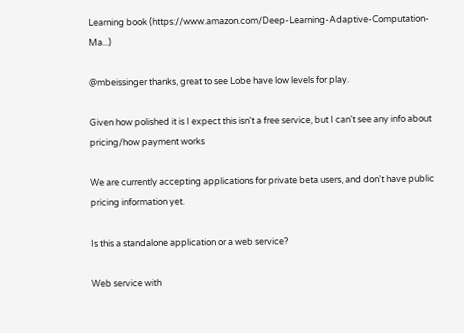Learning book (https://www.amazon.com/Deep-Learning-Adaptive-Computation-Ma...)

@mbeissinger thanks, great to see Lobe have low levels for play.

Given how polished it is I expect this isn't a free service, but I can't see any info about pricing/how payment works

We are currently accepting applications for private beta users, and don't have public pricing information yet.

Is this a standalone application or a web service?

Web service with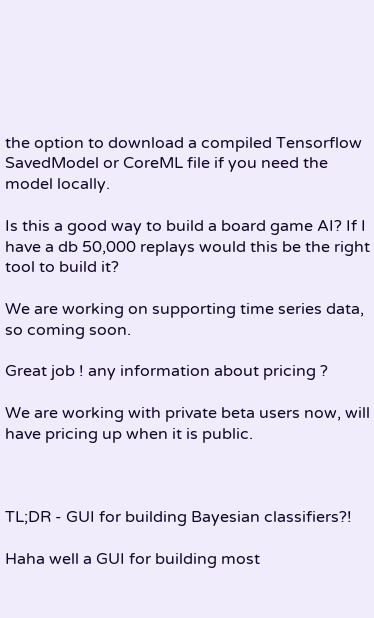the option to download a compiled Tensorflow SavedModel or CoreML file if you need the model locally.

Is this a good way to build a board game AI? If I have a db 50,000 replays would this be the right tool to build it?

We are working on supporting time series data, so coming soon.

Great job ! any information about pricing ?

We are working with private beta users now, will have pricing up when it is public.



TL;DR - GUI for building Bayesian classifiers?!

Haha well a GUI for building most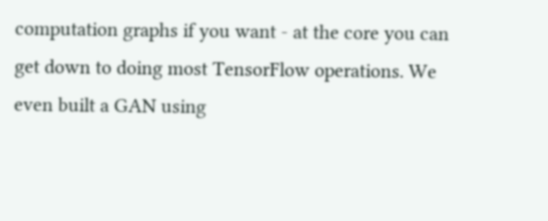computation graphs if you want - at the core you can get down to doing most TensorFlow operations. We even built a GAN using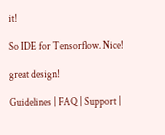it!

So IDE for Tensorflow. Nice!

great design!

Guidelines | FAQ | Support |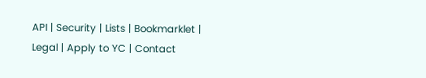API | Security | Lists | Bookmarklet | Legal | Apply to YC | Contact